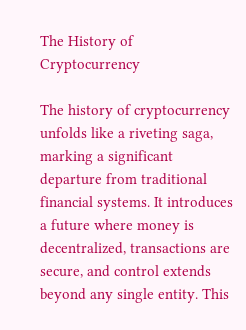The History of Cryptocurrency

The history of cryptocurrency unfolds like a riveting saga, marking a significant departure from traditional financial systems. It introduces a future where money is decentralized, transactions are secure, and control extends beyond any single entity. This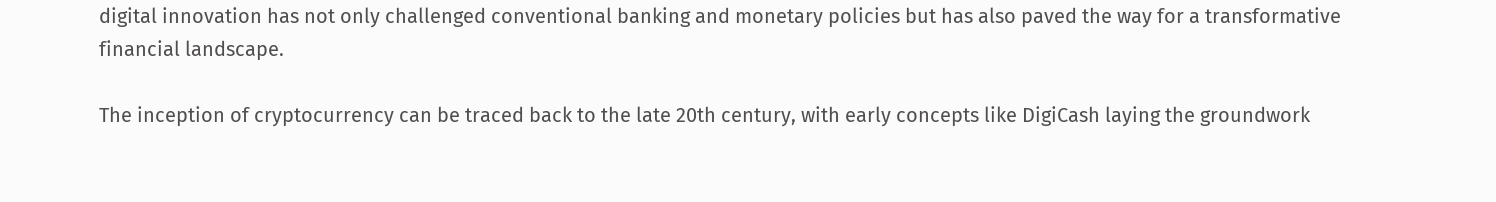digital innovation has not only challenged conventional banking and monetary policies but has also paved the way for a transformative financial landscape.

The inception of cryptocurrency can be traced back to the late 20th century, with early concepts like DigiCash laying the groundwork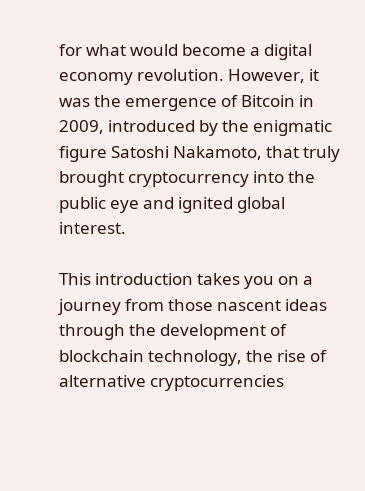for what would become a digital economy revolution. However, it was the emergence of Bitcoin in 2009, introduced by the enigmatic figure Satoshi Nakamoto, that truly brought cryptocurrency into the public eye and ignited global interest.

This introduction takes you on a journey from those nascent ideas through the development of blockchain technology, the rise of alternative cryptocurrencies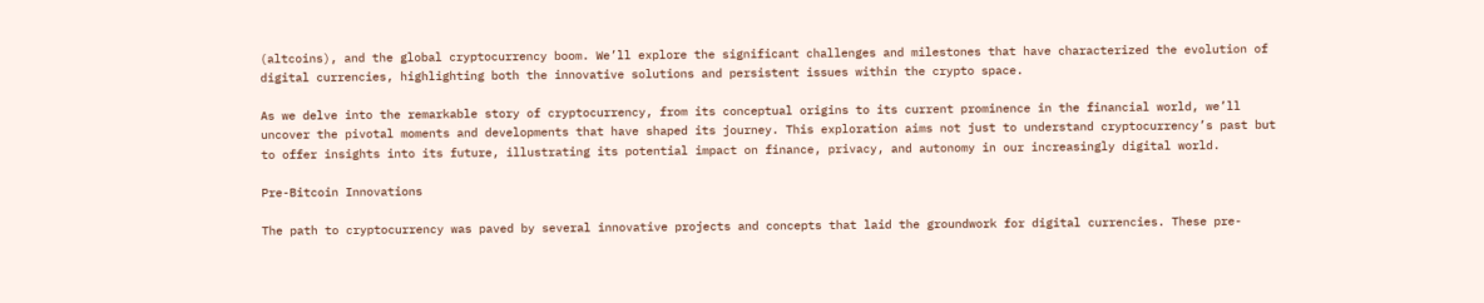(altcoins), and the global cryptocurrency boom. We’ll explore the significant challenges and milestones that have characterized the evolution of digital currencies, highlighting both the innovative solutions and persistent issues within the crypto space.

As we delve into the remarkable story of cryptocurrency, from its conceptual origins to its current prominence in the financial world, we’ll uncover the pivotal moments and developments that have shaped its journey. This exploration aims not just to understand cryptocurrency’s past but to offer insights into its future, illustrating its potential impact on finance, privacy, and autonomy in our increasingly digital world.

Pre-Bitcoin Innovations

The path to cryptocurrency was paved by several innovative projects and concepts that laid the groundwork for digital currencies. These pre-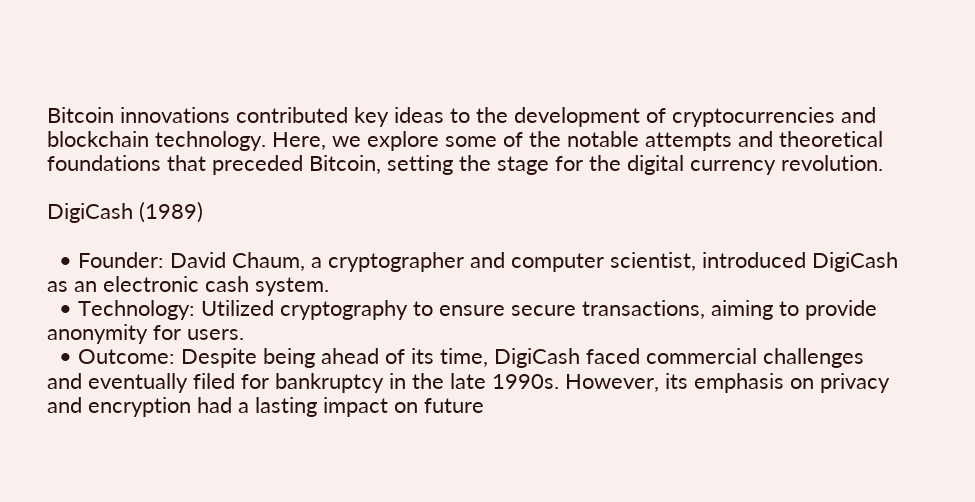Bitcoin innovations contributed key ideas to the development of cryptocurrencies and blockchain technology. Here, we explore some of the notable attempts and theoretical foundations that preceded Bitcoin, setting the stage for the digital currency revolution.

DigiCash (1989)

  • Founder: David Chaum, a cryptographer and computer scientist, introduced DigiCash as an electronic cash system.
  • Technology: Utilized cryptography to ensure secure transactions, aiming to provide anonymity for users.
  • Outcome: Despite being ahead of its time, DigiCash faced commercial challenges and eventually filed for bankruptcy in the late 1990s. However, its emphasis on privacy and encryption had a lasting impact on future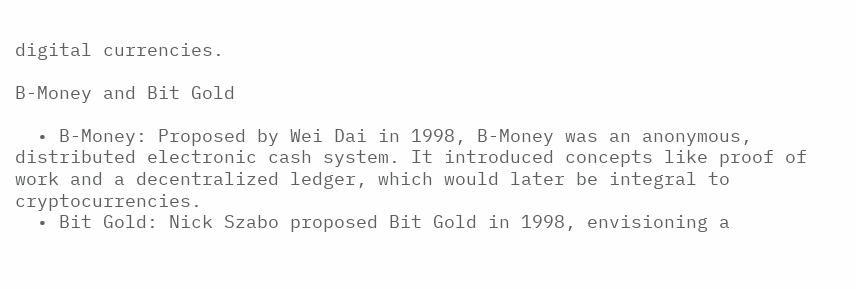digital currencies.

B-Money and Bit Gold

  • B-Money: Proposed by Wei Dai in 1998, B-Money was an anonymous, distributed electronic cash system. It introduced concepts like proof of work and a decentralized ledger, which would later be integral to cryptocurrencies.
  • Bit Gold: Nick Szabo proposed Bit Gold in 1998, envisioning a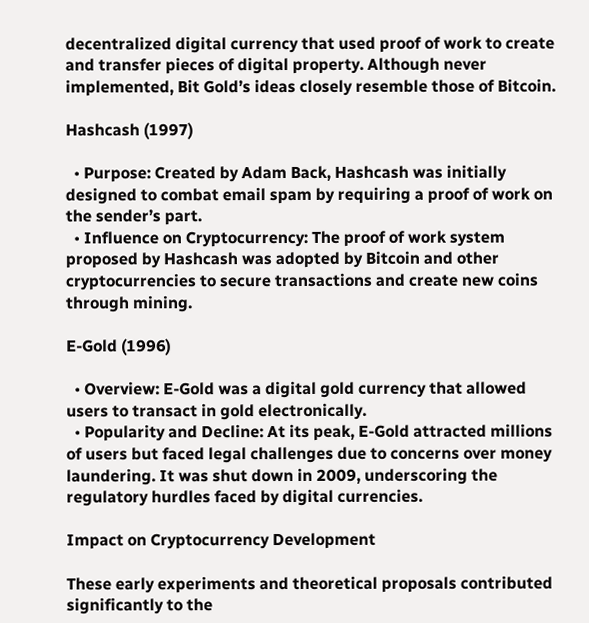decentralized digital currency that used proof of work to create and transfer pieces of digital property. Although never implemented, Bit Gold’s ideas closely resemble those of Bitcoin.

Hashcash (1997)

  • Purpose: Created by Adam Back, Hashcash was initially designed to combat email spam by requiring a proof of work on the sender’s part.
  • Influence on Cryptocurrency: The proof of work system proposed by Hashcash was adopted by Bitcoin and other cryptocurrencies to secure transactions and create new coins through mining.

E-Gold (1996)

  • Overview: E-Gold was a digital gold currency that allowed users to transact in gold electronically.
  • Popularity and Decline: At its peak, E-Gold attracted millions of users but faced legal challenges due to concerns over money laundering. It was shut down in 2009, underscoring the regulatory hurdles faced by digital currencies.

Impact on Cryptocurrency Development

These early experiments and theoretical proposals contributed significantly to the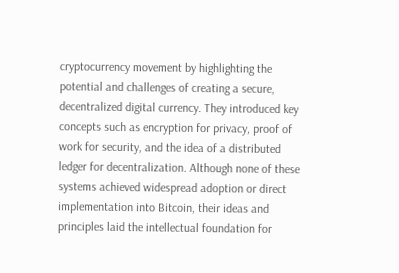cryptocurrency movement by highlighting the potential and challenges of creating a secure, decentralized digital currency. They introduced key concepts such as encryption for privacy, proof of work for security, and the idea of a distributed ledger for decentralization. Although none of these systems achieved widespread adoption or direct implementation into Bitcoin, their ideas and principles laid the intellectual foundation for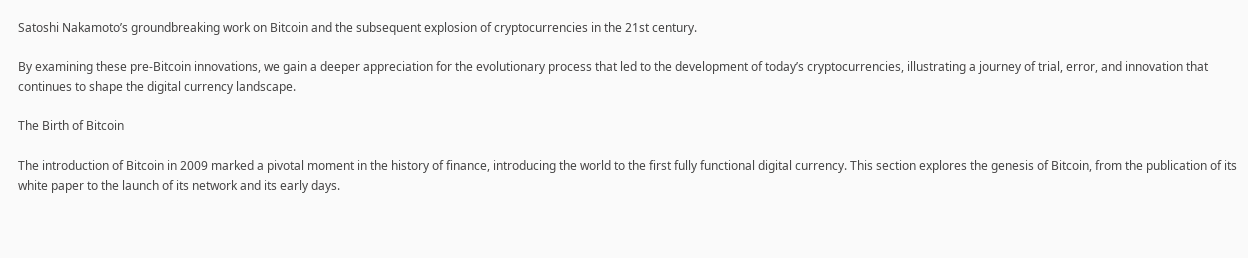Satoshi Nakamoto’s groundbreaking work on Bitcoin and the subsequent explosion of cryptocurrencies in the 21st century.

By examining these pre-Bitcoin innovations, we gain a deeper appreciation for the evolutionary process that led to the development of today’s cryptocurrencies, illustrating a journey of trial, error, and innovation that continues to shape the digital currency landscape.

The Birth of Bitcoin

The introduction of Bitcoin in 2009 marked a pivotal moment in the history of finance, introducing the world to the first fully functional digital currency. This section explores the genesis of Bitcoin, from the publication of its white paper to the launch of its network and its early days.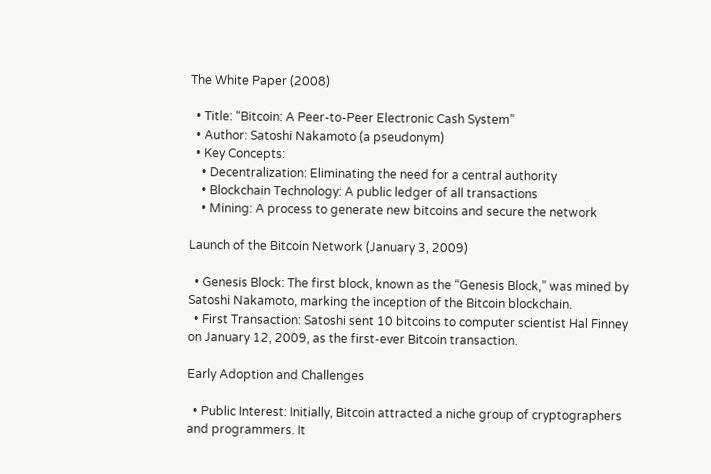The White Paper (2008)

  • Title: “Bitcoin: A Peer-to-Peer Electronic Cash System”
  • Author: Satoshi Nakamoto (a pseudonym)
  • Key Concepts:
    • Decentralization: Eliminating the need for a central authority
    • Blockchain Technology: A public ledger of all transactions
    • Mining: A process to generate new bitcoins and secure the network

Launch of the Bitcoin Network (January 3, 2009)

  • Genesis Block: The first block, known as the “Genesis Block,” was mined by Satoshi Nakamoto, marking the inception of the Bitcoin blockchain.
  • First Transaction: Satoshi sent 10 bitcoins to computer scientist Hal Finney on January 12, 2009, as the first-ever Bitcoin transaction.

Early Adoption and Challenges

  • Public Interest: Initially, Bitcoin attracted a niche group of cryptographers and programmers. It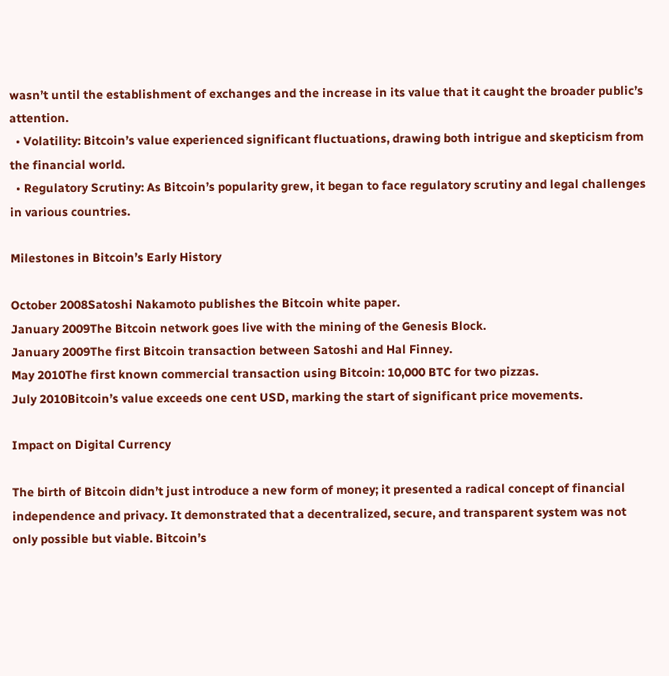wasn’t until the establishment of exchanges and the increase in its value that it caught the broader public’s attention.
  • Volatility: Bitcoin’s value experienced significant fluctuations, drawing both intrigue and skepticism from the financial world.
  • Regulatory Scrutiny: As Bitcoin’s popularity grew, it began to face regulatory scrutiny and legal challenges in various countries.

Milestones in Bitcoin’s Early History

October 2008Satoshi Nakamoto publishes the Bitcoin white paper.
January 2009The Bitcoin network goes live with the mining of the Genesis Block.
January 2009The first Bitcoin transaction between Satoshi and Hal Finney.
May 2010The first known commercial transaction using Bitcoin: 10,000 BTC for two pizzas.
July 2010Bitcoin’s value exceeds one cent USD, marking the start of significant price movements.

Impact on Digital Currency

The birth of Bitcoin didn’t just introduce a new form of money; it presented a radical concept of financial independence and privacy. It demonstrated that a decentralized, secure, and transparent system was not only possible but viable. Bitcoin’s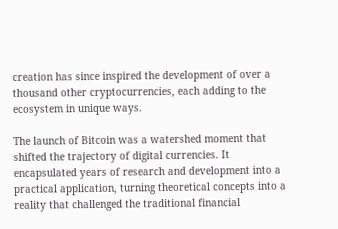creation has since inspired the development of over a thousand other cryptocurrencies, each adding to the ecosystem in unique ways.

The launch of Bitcoin was a watershed moment that shifted the trajectory of digital currencies. It encapsulated years of research and development into a practical application, turning theoretical concepts into a reality that challenged the traditional financial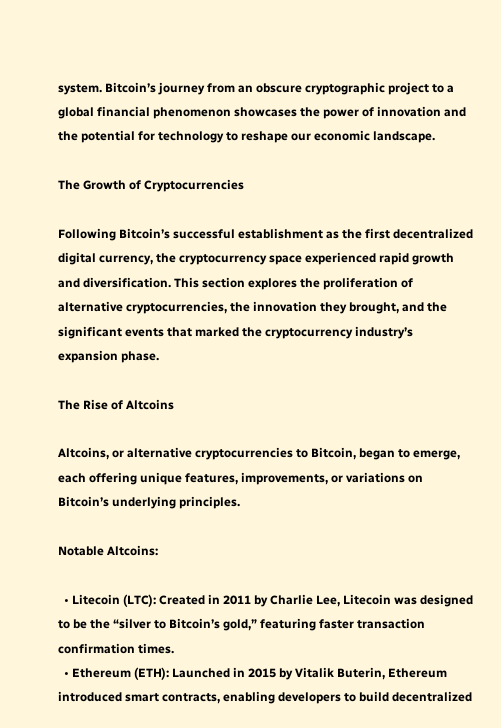system. Bitcoin’s journey from an obscure cryptographic project to a global financial phenomenon showcases the power of innovation and the potential for technology to reshape our economic landscape.

The Growth of Cryptocurrencies

Following Bitcoin’s successful establishment as the first decentralized digital currency, the cryptocurrency space experienced rapid growth and diversification. This section explores the proliferation of alternative cryptocurrencies, the innovation they brought, and the significant events that marked the cryptocurrency industry’s expansion phase.

The Rise of Altcoins

Altcoins, or alternative cryptocurrencies to Bitcoin, began to emerge, each offering unique features, improvements, or variations on Bitcoin’s underlying principles.

Notable Altcoins:

  • Litecoin (LTC): Created in 2011 by Charlie Lee, Litecoin was designed to be the “silver to Bitcoin’s gold,” featuring faster transaction confirmation times.
  • Ethereum (ETH): Launched in 2015 by Vitalik Buterin, Ethereum introduced smart contracts, enabling developers to build decentralized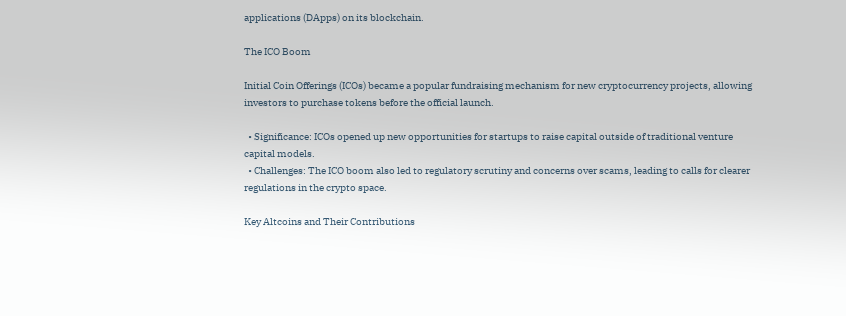applications (DApps) on its blockchain.

The ICO Boom

Initial Coin Offerings (ICOs) became a popular fundraising mechanism for new cryptocurrency projects, allowing investors to purchase tokens before the official launch.

  • Significance: ICOs opened up new opportunities for startups to raise capital outside of traditional venture capital models.
  • Challenges: The ICO boom also led to regulatory scrutiny and concerns over scams, leading to calls for clearer regulations in the crypto space.

Key Altcoins and Their Contributions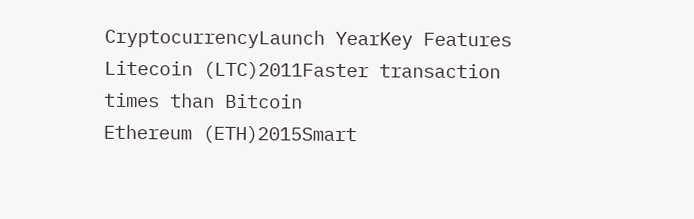CryptocurrencyLaunch YearKey Features
Litecoin (LTC)2011Faster transaction times than Bitcoin
Ethereum (ETH)2015Smart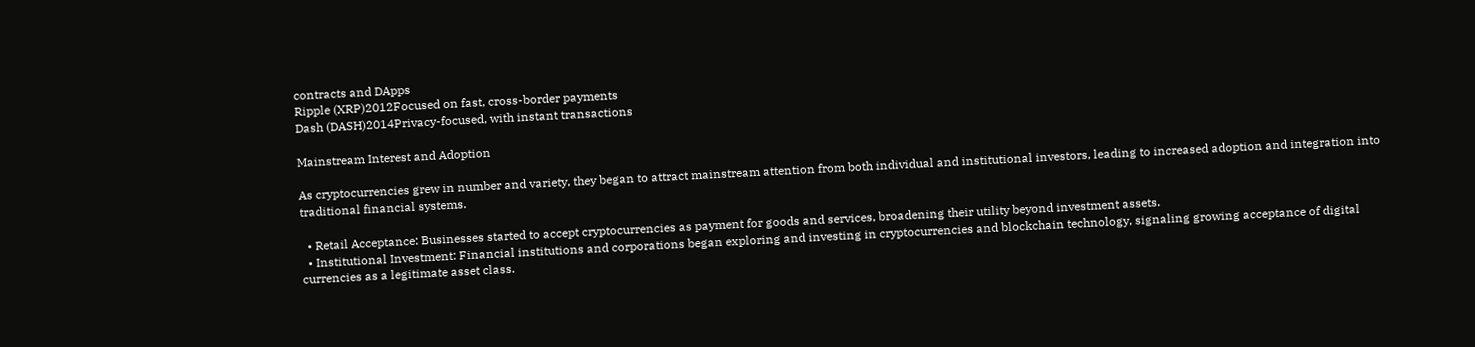contracts and DApps
Ripple (XRP)2012Focused on fast, cross-border payments
Dash (DASH)2014Privacy-focused, with instant transactions

Mainstream Interest and Adoption

As cryptocurrencies grew in number and variety, they began to attract mainstream attention from both individual and institutional investors, leading to increased adoption and integration into traditional financial systems.

  • Retail Acceptance: Businesses started to accept cryptocurrencies as payment for goods and services, broadening their utility beyond investment assets.
  • Institutional Investment: Financial institutions and corporations began exploring and investing in cryptocurrencies and blockchain technology, signaling growing acceptance of digital currencies as a legitimate asset class.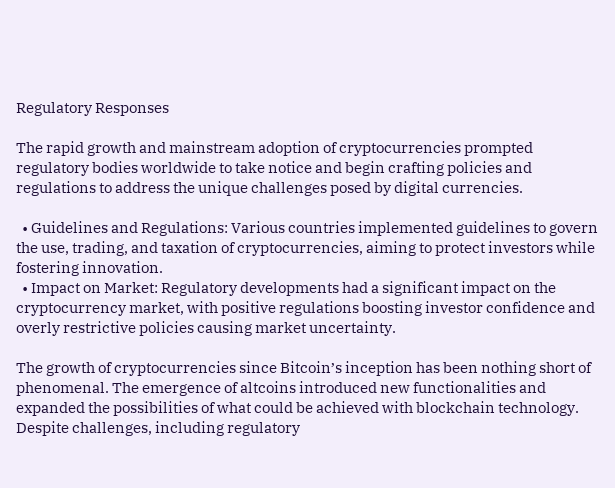Regulatory Responses

The rapid growth and mainstream adoption of cryptocurrencies prompted regulatory bodies worldwide to take notice and begin crafting policies and regulations to address the unique challenges posed by digital currencies.

  • Guidelines and Regulations: Various countries implemented guidelines to govern the use, trading, and taxation of cryptocurrencies, aiming to protect investors while fostering innovation.
  • Impact on Market: Regulatory developments had a significant impact on the cryptocurrency market, with positive regulations boosting investor confidence and overly restrictive policies causing market uncertainty.

The growth of cryptocurrencies since Bitcoin’s inception has been nothing short of phenomenal. The emergence of altcoins introduced new functionalities and expanded the possibilities of what could be achieved with blockchain technology. Despite challenges, including regulatory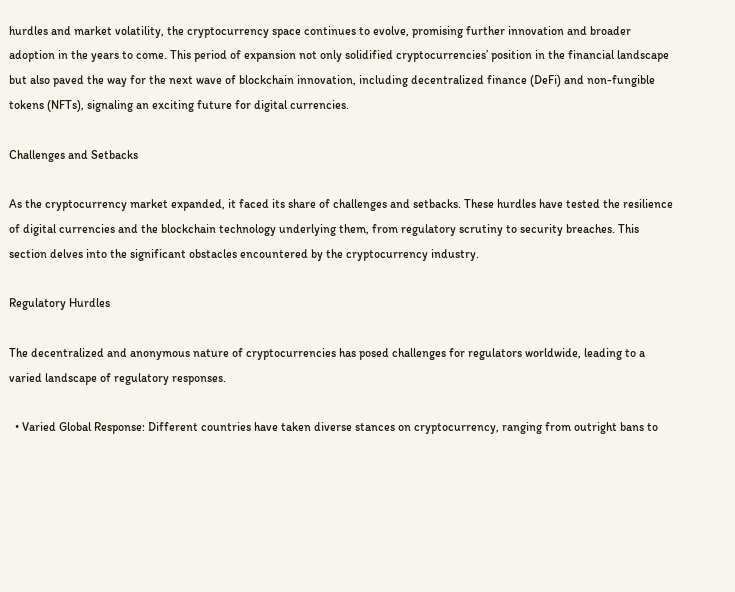hurdles and market volatility, the cryptocurrency space continues to evolve, promising further innovation and broader adoption in the years to come. This period of expansion not only solidified cryptocurrencies’ position in the financial landscape but also paved the way for the next wave of blockchain innovation, including decentralized finance (DeFi) and non-fungible tokens (NFTs), signaling an exciting future for digital currencies.

Challenges and Setbacks

As the cryptocurrency market expanded, it faced its share of challenges and setbacks. These hurdles have tested the resilience of digital currencies and the blockchain technology underlying them, from regulatory scrutiny to security breaches. This section delves into the significant obstacles encountered by the cryptocurrency industry.

Regulatory Hurdles

The decentralized and anonymous nature of cryptocurrencies has posed challenges for regulators worldwide, leading to a varied landscape of regulatory responses.

  • Varied Global Response: Different countries have taken diverse stances on cryptocurrency, ranging from outright bans to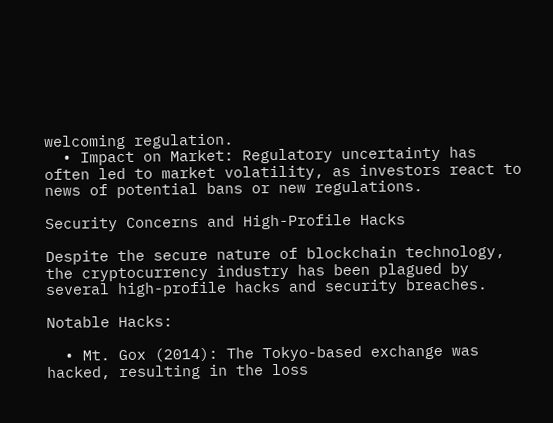welcoming regulation.
  • Impact on Market: Regulatory uncertainty has often led to market volatility, as investors react to news of potential bans or new regulations.

Security Concerns and High-Profile Hacks

Despite the secure nature of blockchain technology, the cryptocurrency industry has been plagued by several high-profile hacks and security breaches.

Notable Hacks:

  • Mt. Gox (2014): The Tokyo-based exchange was hacked, resulting in the loss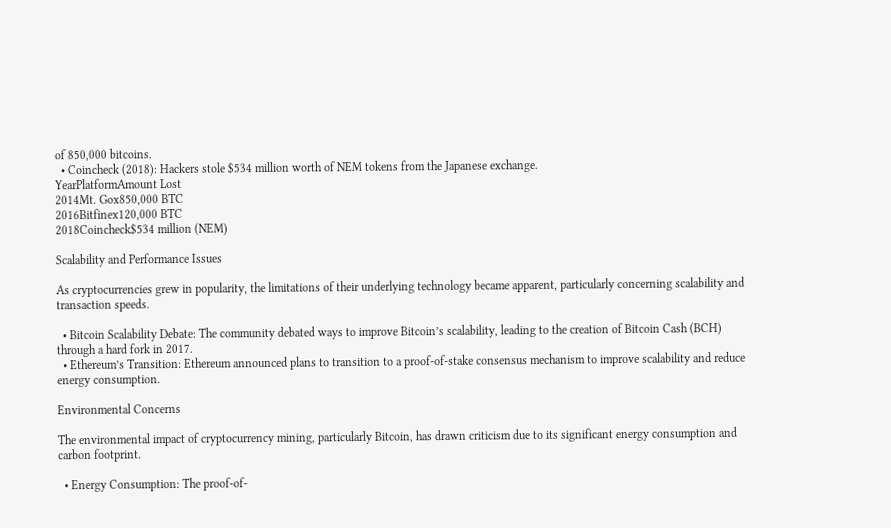of 850,000 bitcoins.
  • Coincheck (2018): Hackers stole $534 million worth of NEM tokens from the Japanese exchange.
YearPlatformAmount Lost
2014Mt. Gox850,000 BTC
2016Bitfinex120,000 BTC
2018Coincheck$534 million (NEM)

Scalability and Performance Issues

As cryptocurrencies grew in popularity, the limitations of their underlying technology became apparent, particularly concerning scalability and transaction speeds.

  • Bitcoin Scalability Debate: The community debated ways to improve Bitcoin’s scalability, leading to the creation of Bitcoin Cash (BCH) through a hard fork in 2017.
  • Ethereum’s Transition: Ethereum announced plans to transition to a proof-of-stake consensus mechanism to improve scalability and reduce energy consumption.

Environmental Concerns

The environmental impact of cryptocurrency mining, particularly Bitcoin, has drawn criticism due to its significant energy consumption and carbon footprint.

  • Energy Consumption: The proof-of-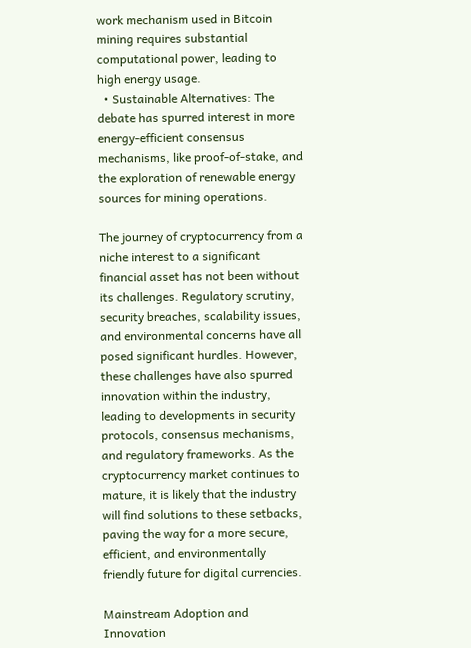work mechanism used in Bitcoin mining requires substantial computational power, leading to high energy usage.
  • Sustainable Alternatives: The debate has spurred interest in more energy-efficient consensus mechanisms, like proof-of-stake, and the exploration of renewable energy sources for mining operations.

The journey of cryptocurrency from a niche interest to a significant financial asset has not been without its challenges. Regulatory scrutiny, security breaches, scalability issues, and environmental concerns have all posed significant hurdles. However, these challenges have also spurred innovation within the industry, leading to developments in security protocols, consensus mechanisms, and regulatory frameworks. As the cryptocurrency market continues to mature, it is likely that the industry will find solutions to these setbacks, paving the way for a more secure, efficient, and environmentally friendly future for digital currencies.

Mainstream Adoption and Innovation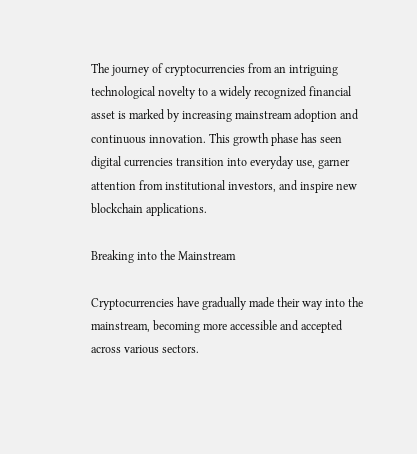The journey of cryptocurrencies from an intriguing technological novelty to a widely recognized financial asset is marked by increasing mainstream adoption and continuous innovation. This growth phase has seen digital currencies transition into everyday use, garner attention from institutional investors, and inspire new blockchain applications.

Breaking into the Mainstream

Cryptocurrencies have gradually made their way into the mainstream, becoming more accessible and accepted across various sectors.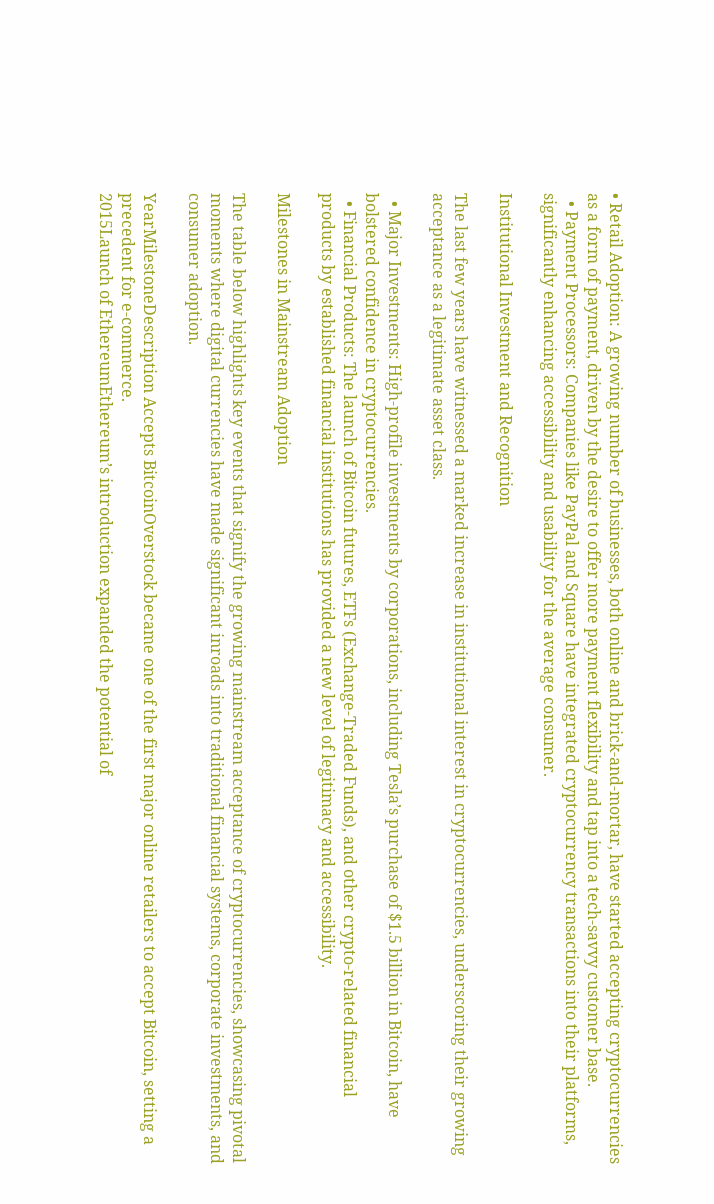• Retail Adoption: A growing number of businesses, both online and brick-and-mortar, have started accepting cryptocurrencies as a form of payment, driven by the desire to offer more payment flexibility and tap into a tech-savvy customer base.
  • Payment Processors: Companies like PayPal and Square have integrated cryptocurrency transactions into their platforms, significantly enhancing accessibility and usability for the average consumer.

Institutional Investment and Recognition

The last few years have witnessed a marked increase in institutional interest in cryptocurrencies, underscoring their growing acceptance as a legitimate asset class.

  • Major Investments: High-profile investments by corporations, including Tesla’s purchase of $1.5 billion in Bitcoin, have bolstered confidence in cryptocurrencies.
  • Financial Products: The launch of Bitcoin futures, ETFs (Exchange-Traded Funds), and other crypto-related financial products by established financial institutions has provided a new level of legitimacy and accessibility.

Milestones in Mainstream Adoption

The table below highlights key events that signify the growing mainstream acceptance of cryptocurrencies, showcasing pivotal moments where digital currencies have made significant inroads into traditional financial systems, corporate investments, and consumer adoption.

YearMilestoneDescription Accepts BitcoinOverstock became one of the first major online retailers to accept Bitcoin, setting a precedent for e-commerce.
2015Launch of EthereumEthereum’s introduction expanded the potential of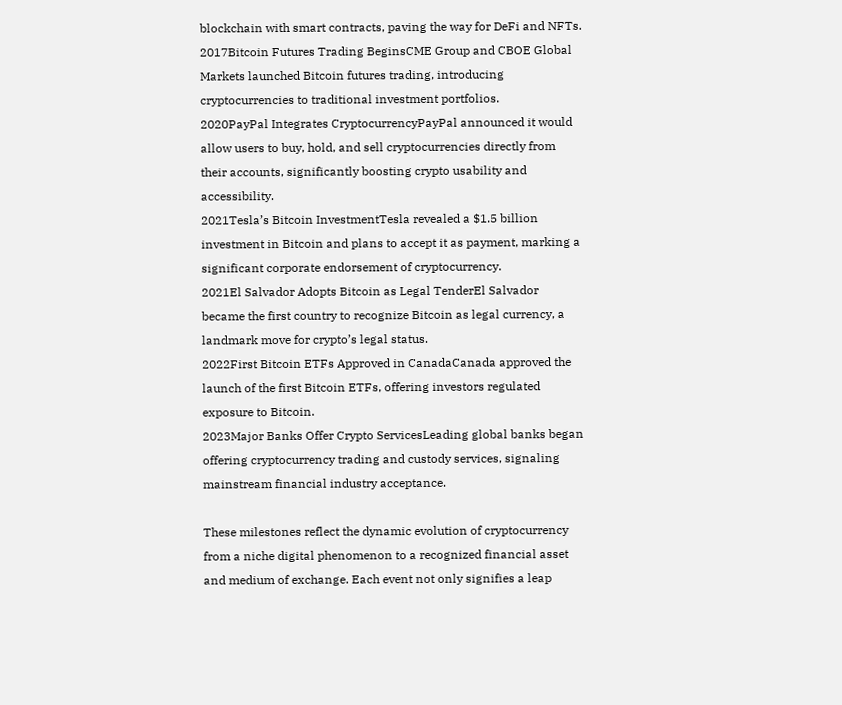blockchain with smart contracts, paving the way for DeFi and NFTs.
2017Bitcoin Futures Trading BeginsCME Group and CBOE Global Markets launched Bitcoin futures trading, introducing cryptocurrencies to traditional investment portfolios.
2020PayPal Integrates CryptocurrencyPayPal announced it would allow users to buy, hold, and sell cryptocurrencies directly from their accounts, significantly boosting crypto usability and accessibility.
2021Tesla’s Bitcoin InvestmentTesla revealed a $1.5 billion investment in Bitcoin and plans to accept it as payment, marking a significant corporate endorsement of cryptocurrency.
2021El Salvador Adopts Bitcoin as Legal TenderEl Salvador became the first country to recognize Bitcoin as legal currency, a landmark move for crypto’s legal status.
2022First Bitcoin ETFs Approved in CanadaCanada approved the launch of the first Bitcoin ETFs, offering investors regulated exposure to Bitcoin.
2023Major Banks Offer Crypto ServicesLeading global banks began offering cryptocurrency trading and custody services, signaling mainstream financial industry acceptance.

These milestones reflect the dynamic evolution of cryptocurrency from a niche digital phenomenon to a recognized financial asset and medium of exchange. Each event not only signifies a leap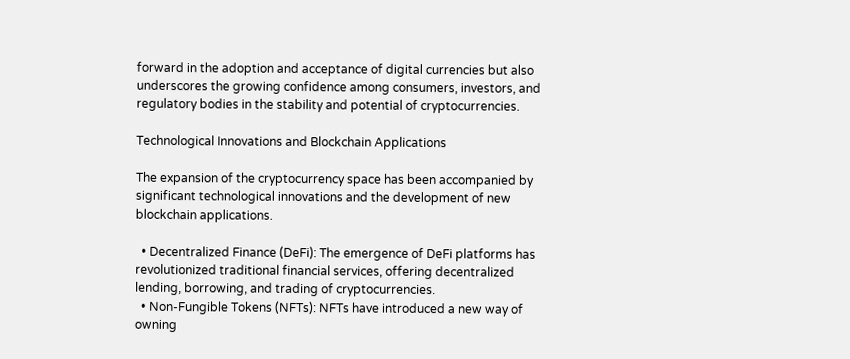forward in the adoption and acceptance of digital currencies but also underscores the growing confidence among consumers, investors, and regulatory bodies in the stability and potential of cryptocurrencies.

Technological Innovations and Blockchain Applications

The expansion of the cryptocurrency space has been accompanied by significant technological innovations and the development of new blockchain applications.

  • Decentralized Finance (DeFi): The emergence of DeFi platforms has revolutionized traditional financial services, offering decentralized lending, borrowing, and trading of cryptocurrencies.
  • Non-Fungible Tokens (NFTs): NFTs have introduced a new way of owning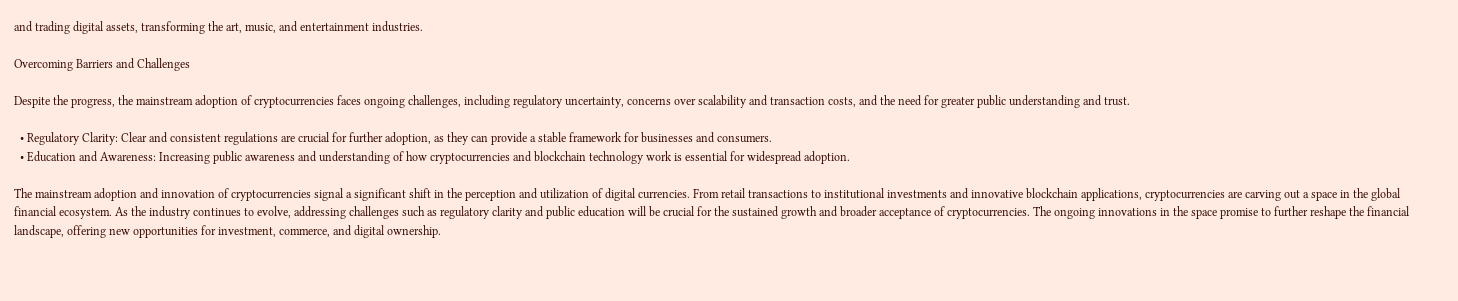and trading digital assets, transforming the art, music, and entertainment industries.

Overcoming Barriers and Challenges

Despite the progress, the mainstream adoption of cryptocurrencies faces ongoing challenges, including regulatory uncertainty, concerns over scalability and transaction costs, and the need for greater public understanding and trust.

  • Regulatory Clarity: Clear and consistent regulations are crucial for further adoption, as they can provide a stable framework for businesses and consumers.
  • Education and Awareness: Increasing public awareness and understanding of how cryptocurrencies and blockchain technology work is essential for widespread adoption.

The mainstream adoption and innovation of cryptocurrencies signal a significant shift in the perception and utilization of digital currencies. From retail transactions to institutional investments and innovative blockchain applications, cryptocurrencies are carving out a space in the global financial ecosystem. As the industry continues to evolve, addressing challenges such as regulatory clarity and public education will be crucial for the sustained growth and broader acceptance of cryptocurrencies. The ongoing innovations in the space promise to further reshape the financial landscape, offering new opportunities for investment, commerce, and digital ownership.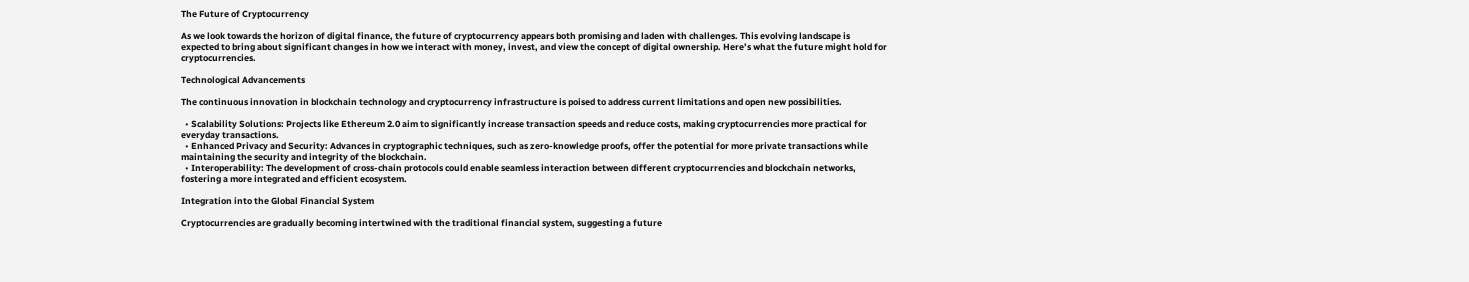The Future of Cryptocurrency

As we look towards the horizon of digital finance, the future of cryptocurrency appears both promising and laden with challenges. This evolving landscape is expected to bring about significant changes in how we interact with money, invest, and view the concept of digital ownership. Here’s what the future might hold for cryptocurrencies.

Technological Advancements

The continuous innovation in blockchain technology and cryptocurrency infrastructure is poised to address current limitations and open new possibilities.

  • Scalability Solutions: Projects like Ethereum 2.0 aim to significantly increase transaction speeds and reduce costs, making cryptocurrencies more practical for everyday transactions.
  • Enhanced Privacy and Security: Advances in cryptographic techniques, such as zero-knowledge proofs, offer the potential for more private transactions while maintaining the security and integrity of the blockchain.
  • Interoperability: The development of cross-chain protocols could enable seamless interaction between different cryptocurrencies and blockchain networks, fostering a more integrated and efficient ecosystem.

Integration into the Global Financial System

Cryptocurrencies are gradually becoming intertwined with the traditional financial system, suggesting a future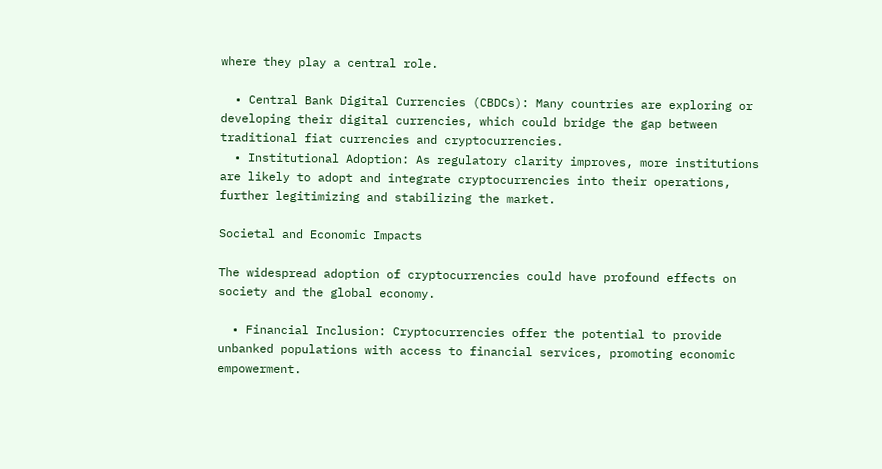where they play a central role.

  • Central Bank Digital Currencies (CBDCs): Many countries are exploring or developing their digital currencies, which could bridge the gap between traditional fiat currencies and cryptocurrencies.
  • Institutional Adoption: As regulatory clarity improves, more institutions are likely to adopt and integrate cryptocurrencies into their operations, further legitimizing and stabilizing the market.

Societal and Economic Impacts

The widespread adoption of cryptocurrencies could have profound effects on society and the global economy.

  • Financial Inclusion: Cryptocurrencies offer the potential to provide unbanked populations with access to financial services, promoting economic empowerment.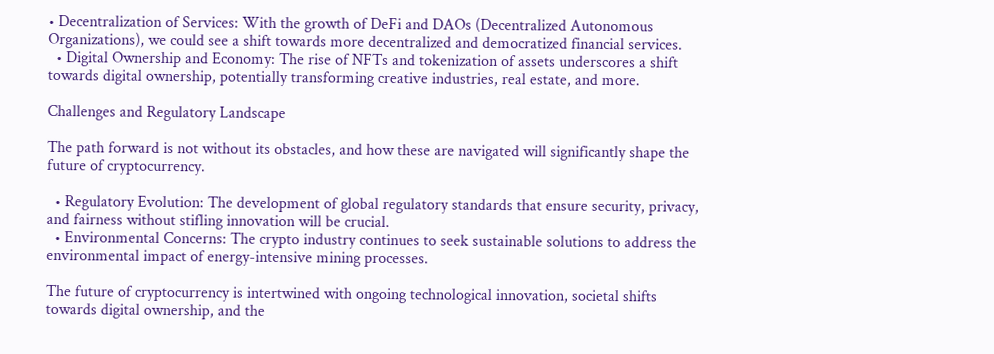• Decentralization of Services: With the growth of DeFi and DAOs (Decentralized Autonomous Organizations), we could see a shift towards more decentralized and democratized financial services.
  • Digital Ownership and Economy: The rise of NFTs and tokenization of assets underscores a shift towards digital ownership, potentially transforming creative industries, real estate, and more.

Challenges and Regulatory Landscape

The path forward is not without its obstacles, and how these are navigated will significantly shape the future of cryptocurrency.

  • Regulatory Evolution: The development of global regulatory standards that ensure security, privacy, and fairness without stifling innovation will be crucial.
  • Environmental Concerns: The crypto industry continues to seek sustainable solutions to address the environmental impact of energy-intensive mining processes.

The future of cryptocurrency is intertwined with ongoing technological innovation, societal shifts towards digital ownership, and the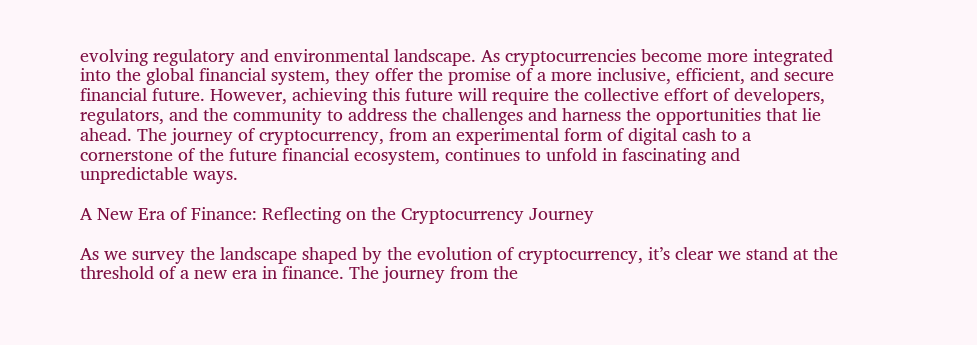evolving regulatory and environmental landscape. As cryptocurrencies become more integrated into the global financial system, they offer the promise of a more inclusive, efficient, and secure financial future. However, achieving this future will require the collective effort of developers, regulators, and the community to address the challenges and harness the opportunities that lie ahead. The journey of cryptocurrency, from an experimental form of digital cash to a cornerstone of the future financial ecosystem, continues to unfold in fascinating and unpredictable ways.

A New Era of Finance: Reflecting on the Cryptocurrency Journey

As we survey the landscape shaped by the evolution of cryptocurrency, it’s clear we stand at the threshold of a new era in finance. The journey from the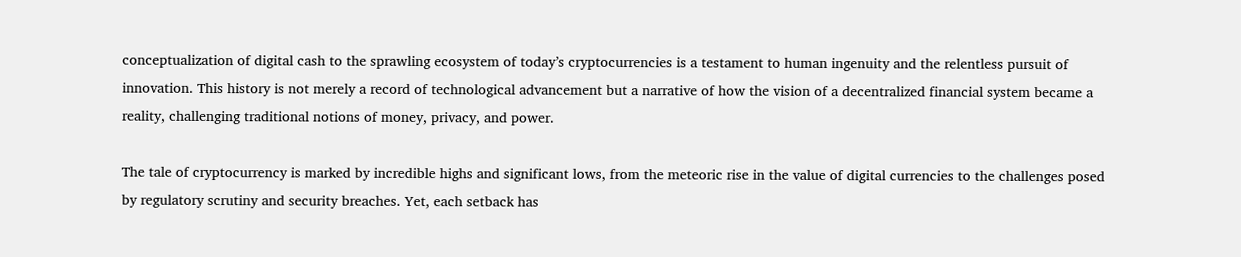conceptualization of digital cash to the sprawling ecosystem of today’s cryptocurrencies is a testament to human ingenuity and the relentless pursuit of innovation. This history is not merely a record of technological advancement but a narrative of how the vision of a decentralized financial system became a reality, challenging traditional notions of money, privacy, and power.

The tale of cryptocurrency is marked by incredible highs and significant lows, from the meteoric rise in the value of digital currencies to the challenges posed by regulatory scrutiny and security breaches. Yet, each setback has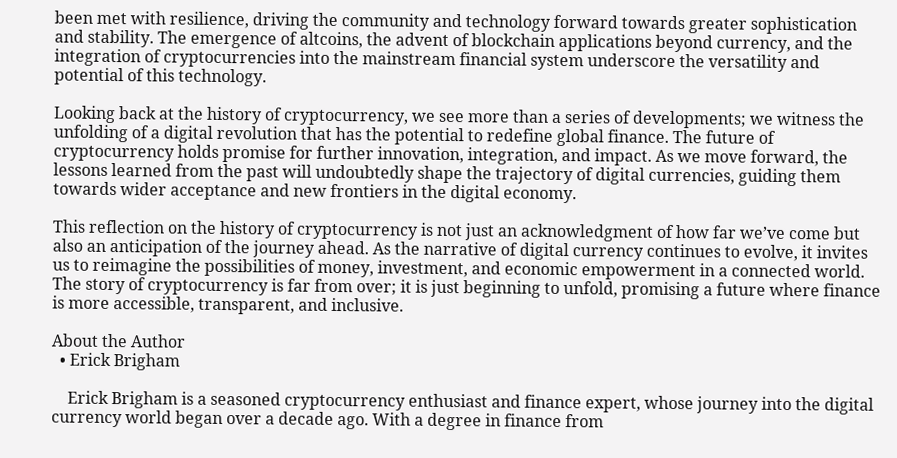been met with resilience, driving the community and technology forward towards greater sophistication and stability. The emergence of altcoins, the advent of blockchain applications beyond currency, and the integration of cryptocurrencies into the mainstream financial system underscore the versatility and potential of this technology.

Looking back at the history of cryptocurrency, we see more than a series of developments; we witness the unfolding of a digital revolution that has the potential to redefine global finance. The future of cryptocurrency holds promise for further innovation, integration, and impact. As we move forward, the lessons learned from the past will undoubtedly shape the trajectory of digital currencies, guiding them towards wider acceptance and new frontiers in the digital economy.

This reflection on the history of cryptocurrency is not just an acknowledgment of how far we’ve come but also an anticipation of the journey ahead. As the narrative of digital currency continues to evolve, it invites us to reimagine the possibilities of money, investment, and economic empowerment in a connected world. The story of cryptocurrency is far from over; it is just beginning to unfold, promising a future where finance is more accessible, transparent, and inclusive.

About the Author
  • Erick Brigham

    Erick Brigham is a seasoned cryptocurrency enthusiast and finance expert, whose journey into the digital currency world began over a decade ago. With a degree in finance from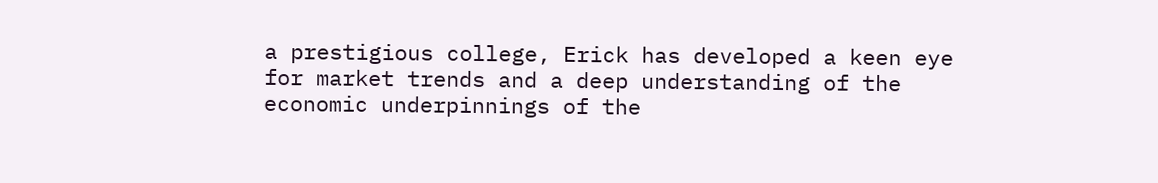a prestigious college, Erick has developed a keen eye for market trends and a deep understanding of the economic underpinnings of the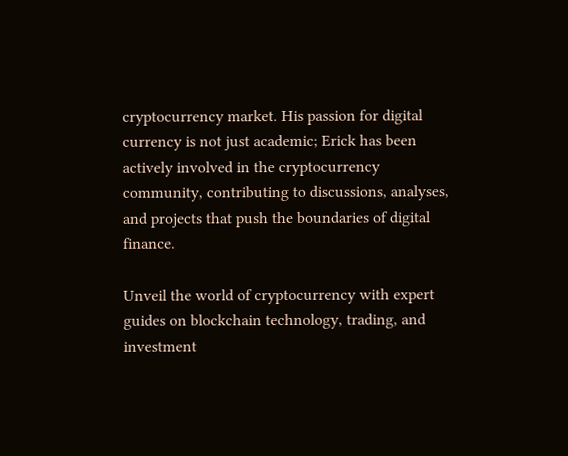cryptocurrency market. His passion for digital currency is not just academic; Erick has been actively involved in the cryptocurrency community, contributing to discussions, analyses, and projects that push the boundaries of digital finance.

Unveil the world of cryptocurrency with expert guides on blockchain technology, trading, and investment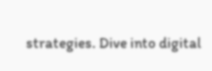strategies. Dive into digital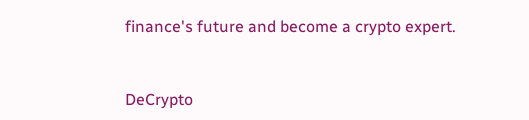finance's future and become a crypto expert.


DeCrypto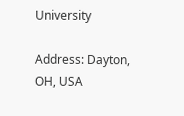University

Address: Dayton, OH, USA